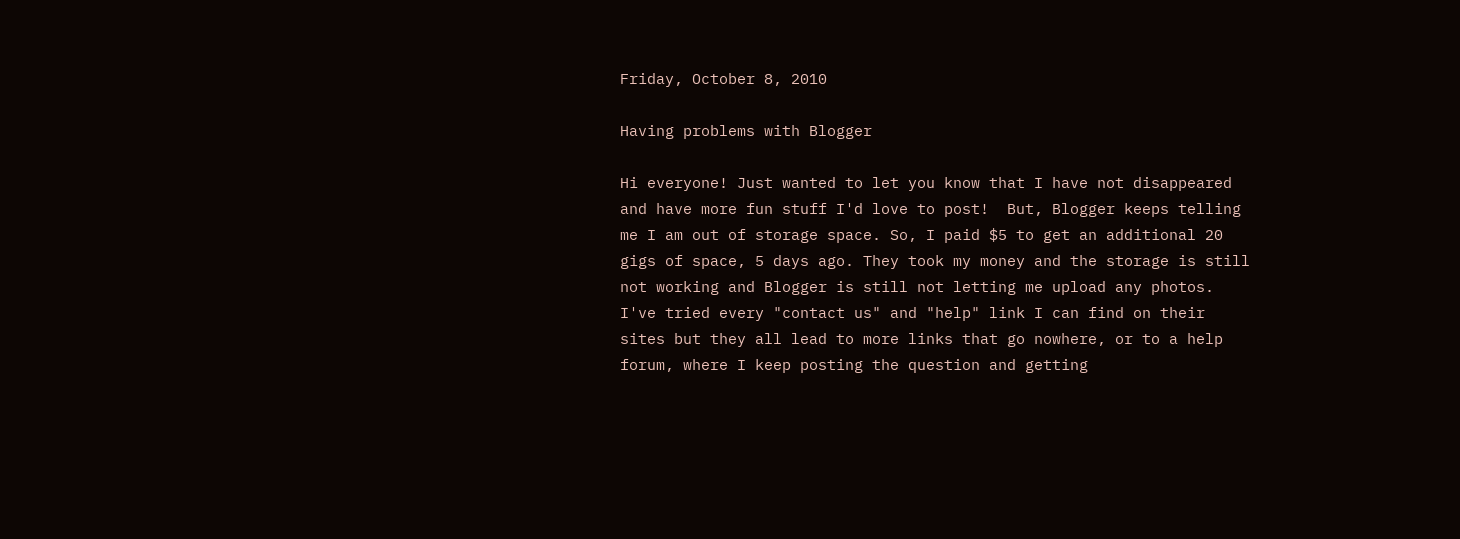Friday, October 8, 2010

Having problems with Blogger

Hi everyone! Just wanted to let you know that I have not disappeared and have more fun stuff I'd love to post!  But, Blogger keeps telling me I am out of storage space. So, I paid $5 to get an additional 20 gigs of space, 5 days ago. They took my money and the storage is still not working and Blogger is still not letting me upload any photos.  I've tried every "contact us" and "help" link I can find on their sites but they all lead to more links that go nowhere, or to a help forum, where I keep posting the question and getting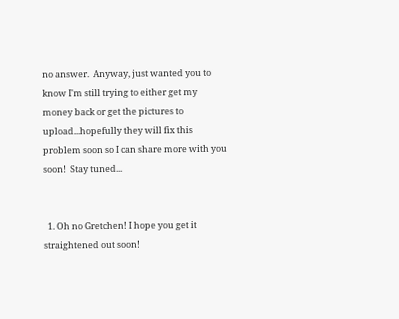no answer.  Anyway, just wanted you to know I'm still trying to either get my money back or get the pictures to upload...hopefully they will fix this problem soon so I can share more with you soon!  Stay tuned...


  1. Oh no Gretchen! I hope you get it straightened out soon!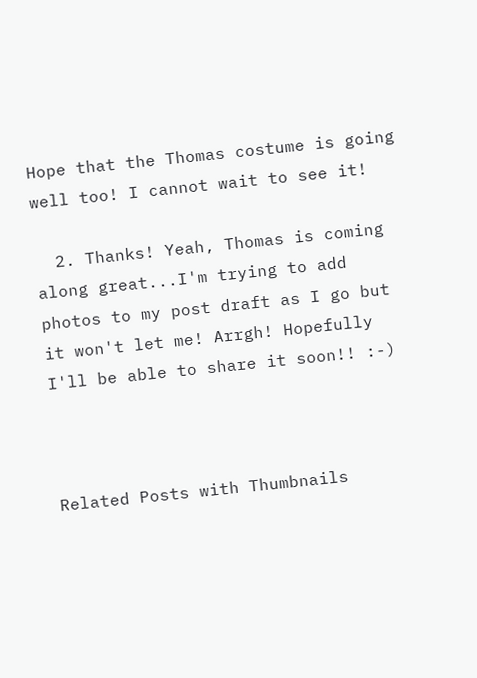Hope that the Thomas costume is going well too! I cannot wait to see it!

  2. Thanks! Yeah, Thomas is coming along great...I'm trying to add photos to my post draft as I go but it won't let me! Arrgh! Hopefully I'll be able to share it soon!! :-)



Related Posts with Thumbnails